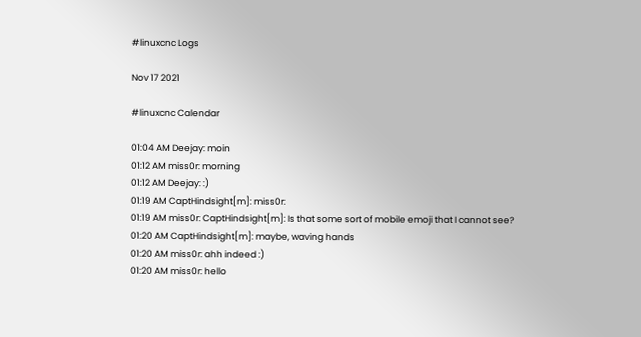#linuxcnc Logs

Nov 17 2021

#linuxcnc Calendar

01:04 AM Deejay: moin
01:12 AM miss0r: morning
01:12 AM Deejay: :)
01:19 AM CaptHindsight[m]: miss0r:
01:19 AM miss0r: CaptHindsight[m]: Is that some sort of mobile emoji that I cannot see?
01:20 AM CaptHindsight[m]: maybe, waving hands
01:20 AM miss0r: ahh indeed :)
01:20 AM miss0r: hello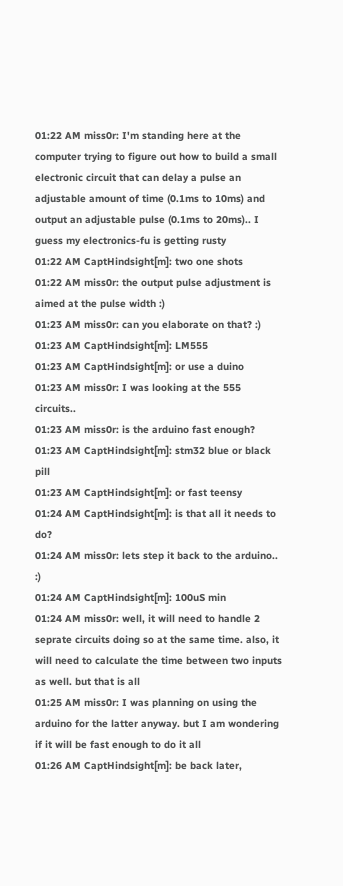01:22 AM miss0r: I'm standing here at the computer trying to figure out how to build a small electronic circuit that can delay a pulse an adjustable amount of time (0.1ms to 10ms) and output an adjustable pulse (0.1ms to 20ms).. I guess my electronics-fu is getting rusty
01:22 AM CaptHindsight[m]: two one shots
01:22 AM miss0r: the output pulse adjustment is aimed at the pulse width :)
01:23 AM miss0r: can you elaborate on that? :)
01:23 AM CaptHindsight[m]: LM555
01:23 AM CaptHindsight[m]: or use a duino
01:23 AM miss0r: I was looking at the 555 circuits..
01:23 AM miss0r: is the arduino fast enough?
01:23 AM CaptHindsight[m]: stm32 blue or black pill
01:23 AM CaptHindsight[m]: or fast teensy
01:24 AM CaptHindsight[m]: is that all it needs to do?
01:24 AM miss0r: lets step it back to the arduino.. :)
01:24 AM CaptHindsight[m]: 100uS min
01:24 AM miss0r: well, it will need to handle 2 seprate circuits doing so at the same time. also, it will need to calculate the time between two inputs as well. but that is all
01:25 AM miss0r: I was planning on using the arduino for the latter anyway. but I am wondering if it will be fast enough to do it all
01:26 AM CaptHindsight[m]: be back later,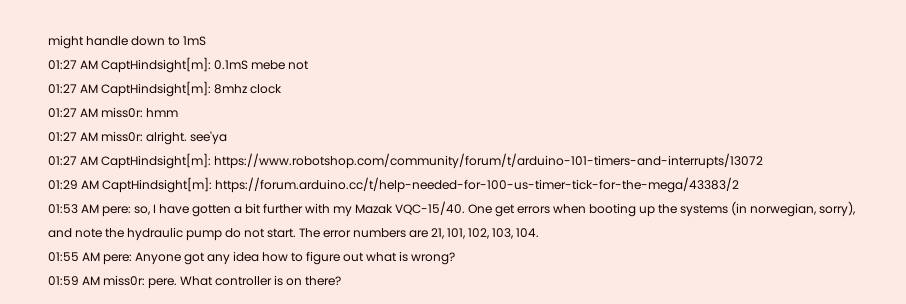might handle down to 1mS
01:27 AM CaptHindsight[m]: 0.1mS mebe not
01:27 AM CaptHindsight[m]: 8mhz clock
01:27 AM miss0r: hmm
01:27 AM miss0r: alright. see'ya
01:27 AM CaptHindsight[m]: https://www.robotshop.com/community/forum/t/arduino-101-timers-and-interrupts/13072
01:29 AM CaptHindsight[m]: https://forum.arduino.cc/t/help-needed-for-100-us-timer-tick-for-the-mega/43383/2
01:53 AM pere: so, I have gotten a bit further with my Mazak VQC-15/40. One get errors when booting up the systems (in norwegian, sorry), and note the hydraulic pump do not start. The error numbers are 21, 101, 102, 103, 104.
01:55 AM pere: Anyone got any idea how to figure out what is wrong?
01:59 AM miss0r: pere. What controller is on there?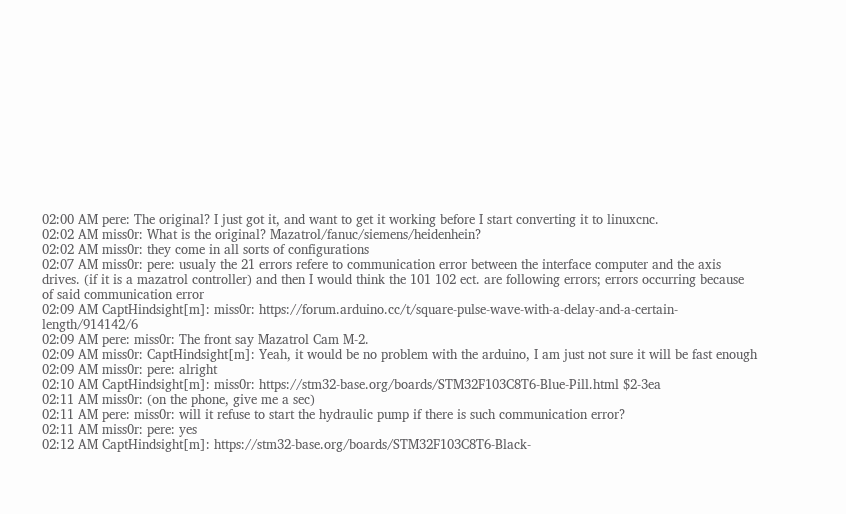02:00 AM pere: The original? I just got it, and want to get it working before I start converting it to linuxcnc.
02:02 AM miss0r: What is the original? Mazatrol/fanuc/siemens/heidenhein?
02:02 AM miss0r: they come in all sorts of configurations
02:07 AM miss0r: pere: usualy the 21 errors refere to communication error between the interface computer and the axis drives. (if it is a mazatrol controller) and then I would think the 101 102 ect. are following errors; errors occurring because of said communication error
02:09 AM CaptHindsight[m]: miss0r: https://forum.arduino.cc/t/square-pulse-wave-with-a-delay-and-a-certain-length/914142/6
02:09 AM pere: miss0r: The front say Mazatrol Cam M-2.
02:09 AM miss0r: CaptHindsight[m]: Yeah, it would be no problem with the arduino, I am just not sure it will be fast enough
02:09 AM miss0r: pere: alright
02:10 AM CaptHindsight[m]: miss0r: https://stm32-base.org/boards/STM32F103C8T6-Blue-Pill.html $2-3ea
02:11 AM miss0r: (on the phone, give me a sec)
02:11 AM pere: miss0r: will it refuse to start the hydraulic pump if there is such communication error?
02:11 AM miss0r: pere: yes
02:12 AM CaptHindsight[m]: https://stm32-base.org/boards/STM32F103C8T6-Black-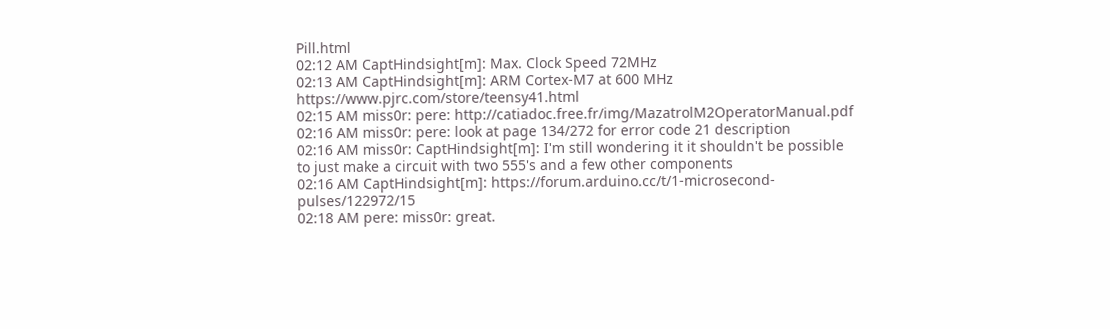Pill.html
02:12 AM CaptHindsight[m]: Max. Clock Speed 72MHz
02:13 AM CaptHindsight[m]: ARM Cortex-M7 at 600 MHz https://www.pjrc.com/store/teensy41.html
02:15 AM miss0r: pere: http://catiadoc.free.fr/img/MazatrolM2OperatorManual.pdf
02:16 AM miss0r: pere: look at page 134/272 for error code 21 description
02:16 AM miss0r: CaptHindsight[m]: I'm still wondering it it shouldn't be possible to just make a circuit with two 555's and a few other components
02:16 AM CaptHindsight[m]: https://forum.arduino.cc/t/1-microsecond-pulses/122972/15
02:18 AM pere: miss0r: great.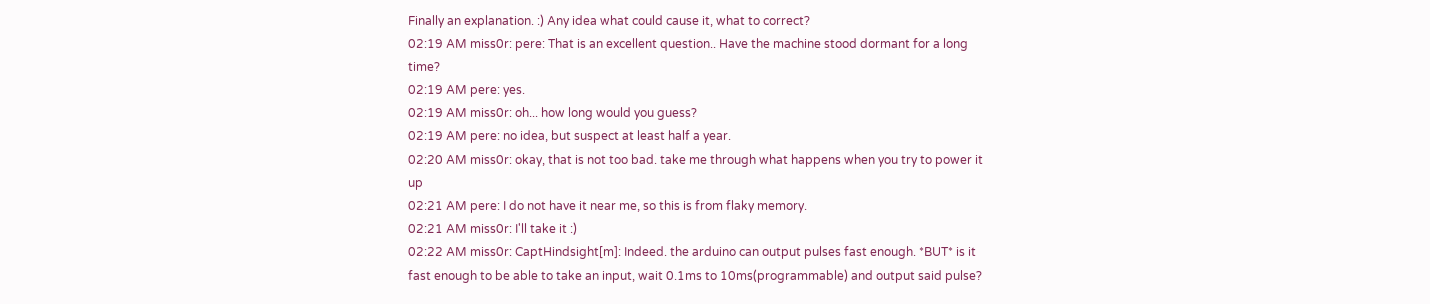Finally an explanation. :) Any idea what could cause it, what to correct?
02:19 AM miss0r: pere: That is an excellent question.. Have the machine stood dormant for a long time?
02:19 AM pere: yes.
02:19 AM miss0r: oh... how long would you guess?
02:19 AM pere: no idea, but suspect at least half a year.
02:20 AM miss0r: okay, that is not too bad. take me through what happens when you try to power it up
02:21 AM pere: I do not have it near me, so this is from flaky memory.
02:21 AM miss0r: I'll take it :)
02:22 AM miss0r: CaptHindsight[m]: Indeed. the arduino can output pulses fast enough. *BUT* is it fast enough to be able to take an input, wait 0.1ms to 10ms(programmable) and output said pulse?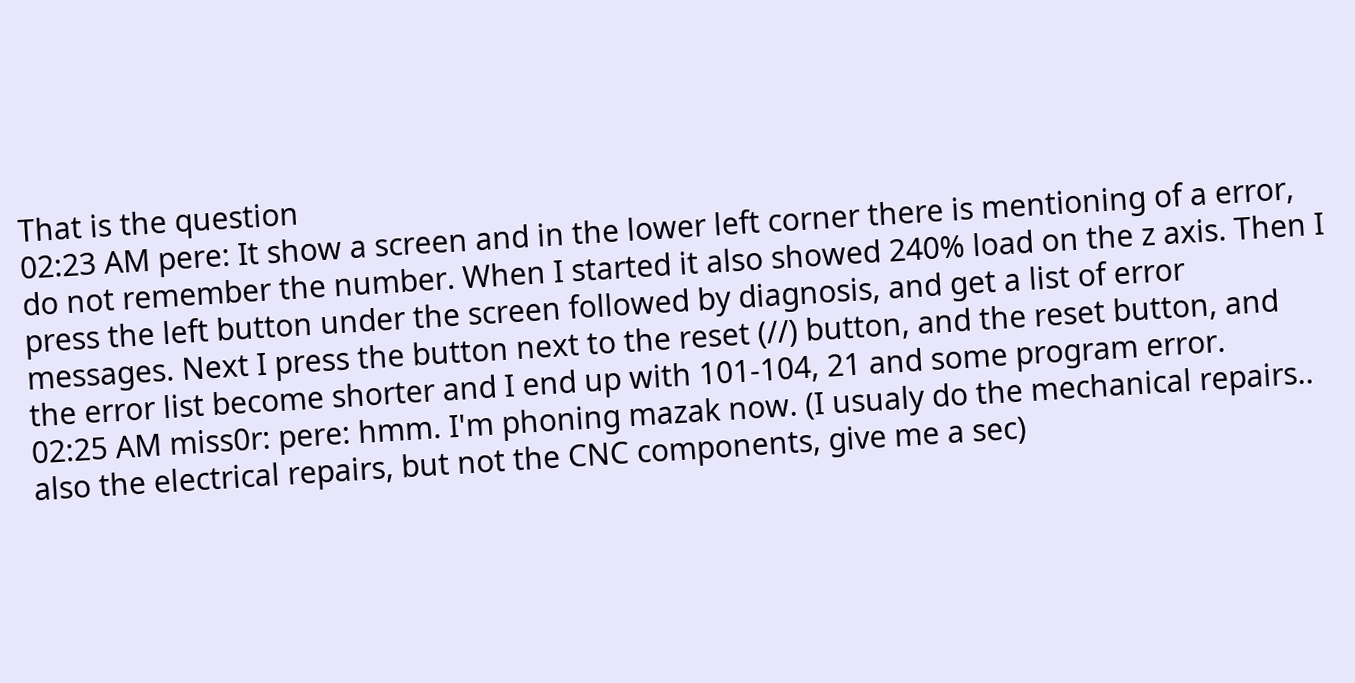That is the question
02:23 AM pere: It show a screen and in the lower left corner there is mentioning of a error, do not remember the number. When I started it also showed 240% load on the z axis. Then I press the left button under the screen followed by diagnosis, and get a list of error messages. Next I press the button next to the reset (//) button, and the reset button, and the error list become shorter and I end up with 101-104, 21 and some program error.
02:25 AM miss0r: pere: hmm. I'm phoning mazak now. (I usualy do the mechanical repairs.. also the electrical repairs, but not the CNC components, give me a sec)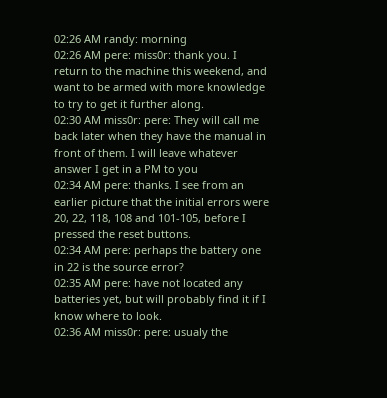02:26 AM randy: morning
02:26 AM pere: miss0r: thank you. I return to the machine this weekend, and want to be armed with more knowledge to try to get it further along.
02:30 AM miss0r: pere: They will call me back later when they have the manual in front of them. I will leave whatever answer I get in a PM to you
02:34 AM pere: thanks. I see from an earlier picture that the initial errors were 20, 22, 118, 108 and 101-105, before I pressed the reset buttons.
02:34 AM pere: perhaps the battery one in 22 is the source error?
02:35 AM pere: have not located any batteries yet, but will probably find it if I know where to look.
02:36 AM miss0r: pere: usualy the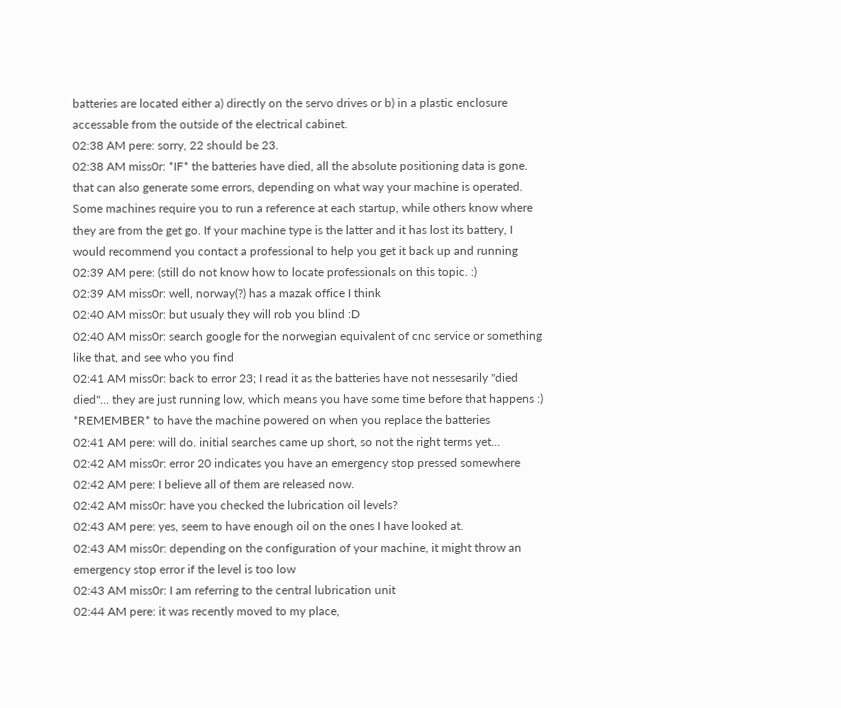batteries are located either a) directly on the servo drives or b) in a plastic enclosure accessable from the outside of the electrical cabinet.
02:38 AM pere: sorry, 22 should be 23.
02:38 AM miss0r: *IF* the batteries have died, all the absolute positioning data is gone. that can also generate some errors, depending on what way your machine is operated. Some machines require you to run a reference at each startup, while others know where they are from the get go. If your machine type is the latter and it has lost its battery, I would recommend you contact a professional to help you get it back up and running
02:39 AM pere: (still do not know how to locate professionals on this topic. :)
02:39 AM miss0r: well, norway(?) has a mazak office I think
02:40 AM miss0r: but usualy they will rob you blind :D
02:40 AM miss0r: search google for the norwegian equivalent of cnc service or something like that, and see who you find
02:41 AM miss0r: back to error 23; I read it as the batteries have not nessesarily "died died"... they are just running low, which means you have some time before that happens :) *REMEMBER* to have the machine powered on when you replace the batteries
02:41 AM pere: will do. initial searches came up short, so not the right terms yet...
02:42 AM miss0r: error 20 indicates you have an emergency stop pressed somewhere
02:42 AM pere: I believe all of them are released now.
02:42 AM miss0r: have you checked the lubrication oil levels?
02:43 AM pere: yes, seem to have enough oil on the ones I have looked at.
02:43 AM miss0r: depending on the configuration of your machine, it might throw an emergency stop error if the level is too low
02:43 AM miss0r: I am referring to the central lubrication unit
02:44 AM pere: it was recently moved to my place,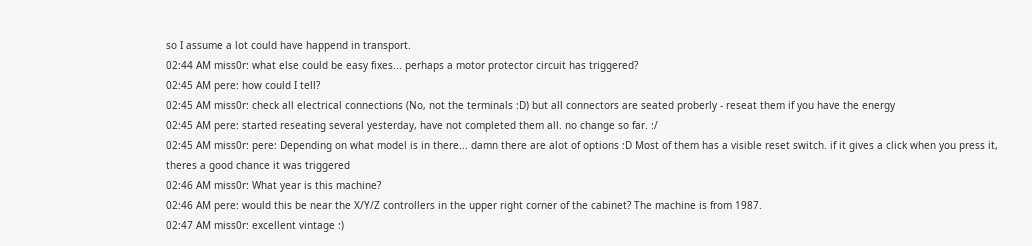so I assume a lot could have happend in transport.
02:44 AM miss0r: what else could be easy fixes... perhaps a motor protector circuit has triggered?
02:45 AM pere: how could I tell?
02:45 AM miss0r: check all electrical connections (No, not the terminals :D) but all connectors are seated proberly - reseat them if you have the energy
02:45 AM pere: started reseating several yesterday, have not completed them all. no change so far. :/
02:45 AM miss0r: pere: Depending on what model is in there... damn there are alot of options :D Most of them has a visible reset switch. if it gives a click when you press it, theres a good chance it was triggered
02:46 AM miss0r: What year is this machine?
02:46 AM pere: would this be near the X/Y/Z controllers in the upper right corner of the cabinet? The machine is from 1987.
02:47 AM miss0r: excellent vintage :)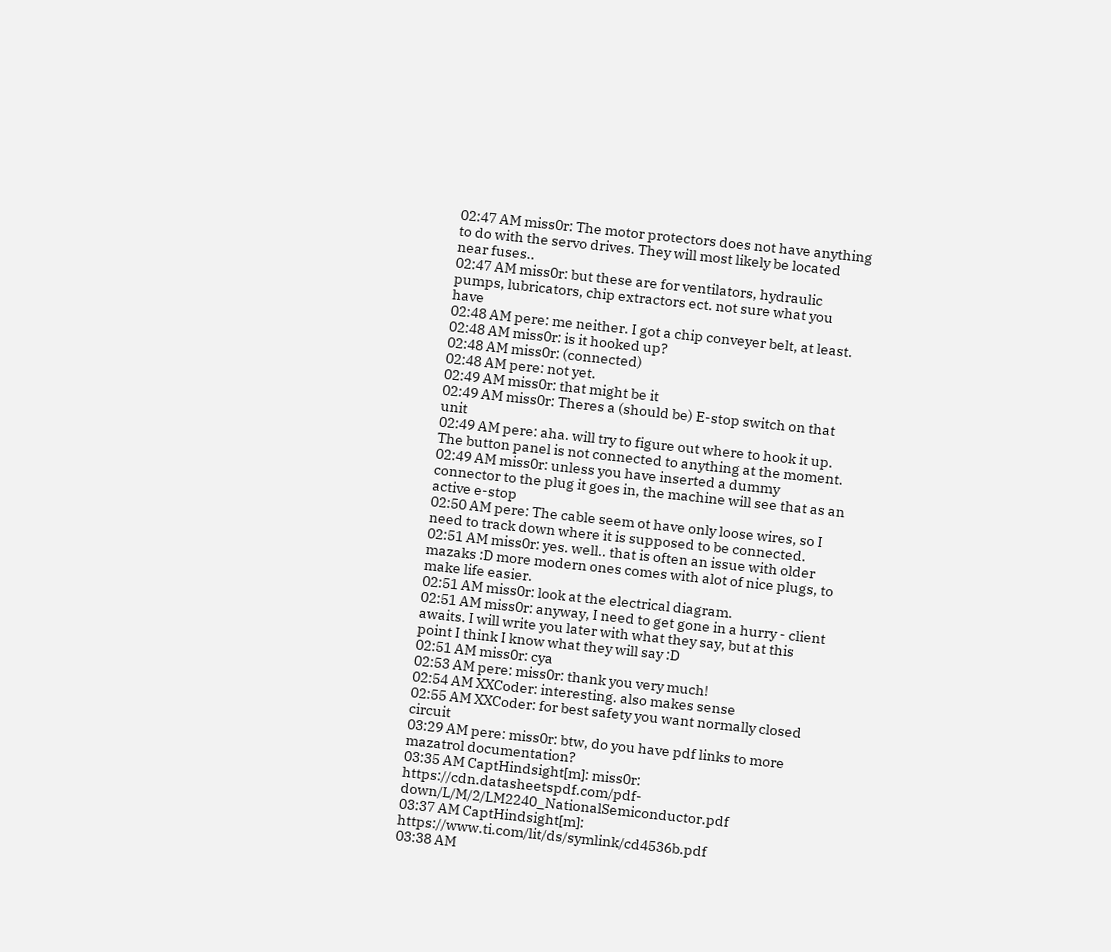02:47 AM miss0r: The motor protectors does not have anything to do with the servo drives. They will most likely be located near fuses..
02:47 AM miss0r: but these are for ventilators, hydraulic pumps, lubricators, chip extractors ect. not sure what you have
02:48 AM pere: me neither. I got a chip conveyer belt, at least.
02:48 AM miss0r: is it hooked up?
02:48 AM miss0r: (connected)
02:48 AM pere: not yet.
02:49 AM miss0r: that might be it
02:49 AM miss0r: Theres a (should be) E-stop switch on that unit
02:49 AM pere: aha. will try to figure out where to hook it up. The button panel is not connected to anything at the moment.
02:49 AM miss0r: unless you have inserted a dummy connector to the plug it goes in, the machine will see that as an active e-stop
02:50 AM pere: The cable seem ot have only loose wires, so I need to track down where it is supposed to be connected.
02:51 AM miss0r: yes. well.. that is often an issue with older mazaks :D more modern ones comes with alot of nice plugs, to make life easier.
02:51 AM miss0r: look at the electrical diagram.
02:51 AM miss0r: anyway, I need to get gone in a hurry - client awaits. I will write you later with what they say, but at this point I think I know what they will say :D
02:51 AM miss0r: cya
02:53 AM pere: miss0r: thank you very much!
02:54 AM XXCoder: interesting. also makes sense
02:55 AM XXCoder: for best safety you want normally closed circuit
03:29 AM pere: miss0r: btw, do you have pdf links to more mazatrol documentation?
03:35 AM CaptHindsight[m]: miss0r: https://cdn.datasheetspdf.com/pdf-down/L/M/2/LM2240_NationalSemiconductor.pdf
03:37 AM CaptHindsight[m]: https://www.ti.com/lit/ds/symlink/cd4536b.pdf
03:38 AM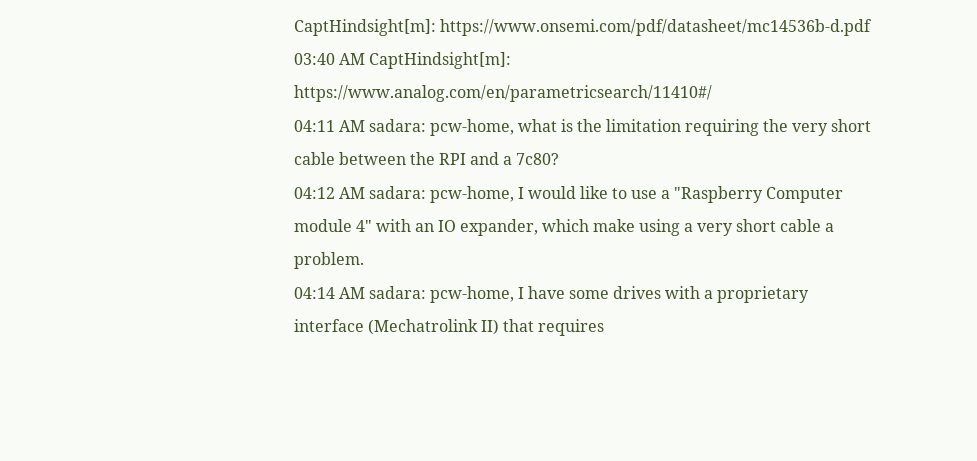CaptHindsight[m]: https://www.onsemi.com/pdf/datasheet/mc14536b-d.pdf
03:40 AM CaptHindsight[m]: https://www.analog.com/en/parametricsearch/11410#/
04:11 AM sadara: pcw-home, what is the limitation requiring the very short cable between the RPI and a 7c80?
04:12 AM sadara: pcw-home, I would like to use a "Raspberry Computer module 4" with an IO expander, which make using a very short cable a problem.
04:14 AM sadara: pcw-home, I have some drives with a proprietary interface (Mechatrolink II) that requires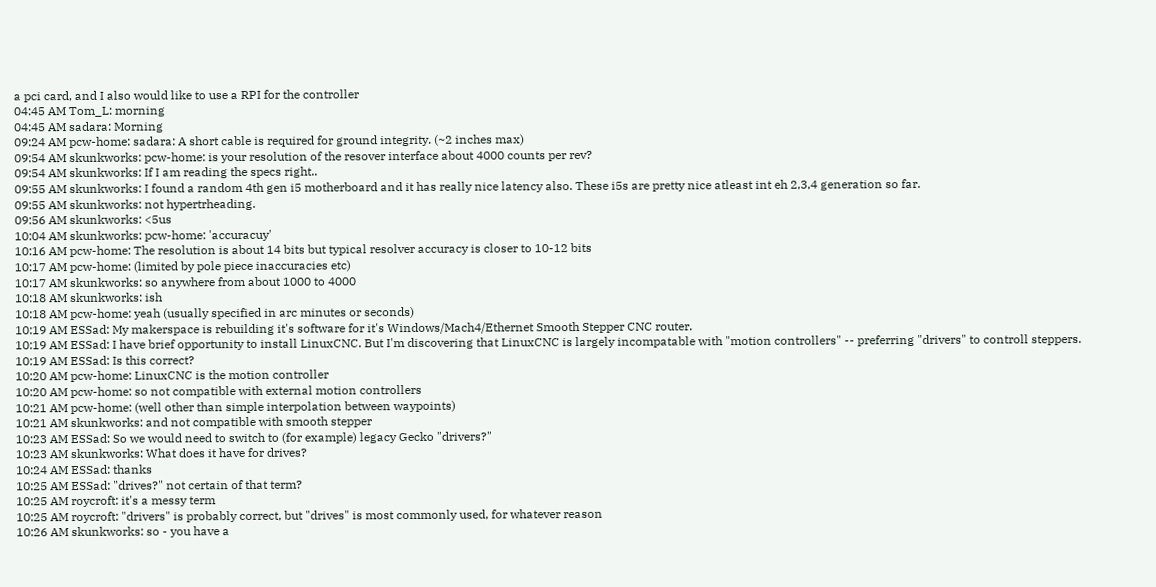a pci card, and I also would like to use a RPI for the controller
04:45 AM Tom_L: morning
04:45 AM sadara: Morning
09:24 AM pcw-home: sadara: A short cable is required for ground integrity. (~2 inches max)
09:54 AM skunkworks: pcw-home: is your resolution of the resover interface about 4000 counts per rev?
09:54 AM skunkworks: If I am reading the specs right..
09:55 AM skunkworks: I found a random 4th gen i5 motherboard and it has really nice latency also. These i5s are pretty nice atleast int eh 2,3,4 generation so far.
09:55 AM skunkworks: not hypertrheading.
09:56 AM skunkworks: <5us
10:04 AM skunkworks: pcw-home: 'accuracuy'
10:16 AM pcw-home: The resolution is about 14 bits but typical resolver accuracy is closer to 10-12 bits
10:17 AM pcw-home: (limited by pole piece inaccuracies etc)
10:17 AM skunkworks: so anywhere from about 1000 to 4000
10:18 AM skunkworks: ish
10:18 AM pcw-home: yeah (usually specified in arc minutes or seconds)
10:19 AM ESSad: My makerspace is rebuilding it's software for it's Windows/Mach4/Ethernet Smooth Stepper CNC router.
10:19 AM ESSad: I have brief opportunity to install LinuxCNC. But I'm discovering that LinuxCNC is largely incompatable with "motion controllers" -- preferring "drivers" to controll steppers.
10:19 AM ESSad: Is this correct?
10:20 AM pcw-home: LinuxCNC is the motion controller
10:20 AM pcw-home: so not compatible with external motion controllers
10:21 AM pcw-home: (well other than simple interpolation between waypoints)
10:21 AM skunkworks: and not compatible with smooth stepper
10:23 AM ESSad: So we would need to switch to (for example) legacy Gecko "drivers?"
10:23 AM skunkworks: What does it have for drives?
10:24 AM ESSad: thanks
10:25 AM ESSad: "drives?" not certain of that term?
10:25 AM roycroft: it's a messy term
10:25 AM roycroft: "drivers" is probably correct, but "drives" is most commonly used, for whatever reason
10:26 AM skunkworks: so - you have a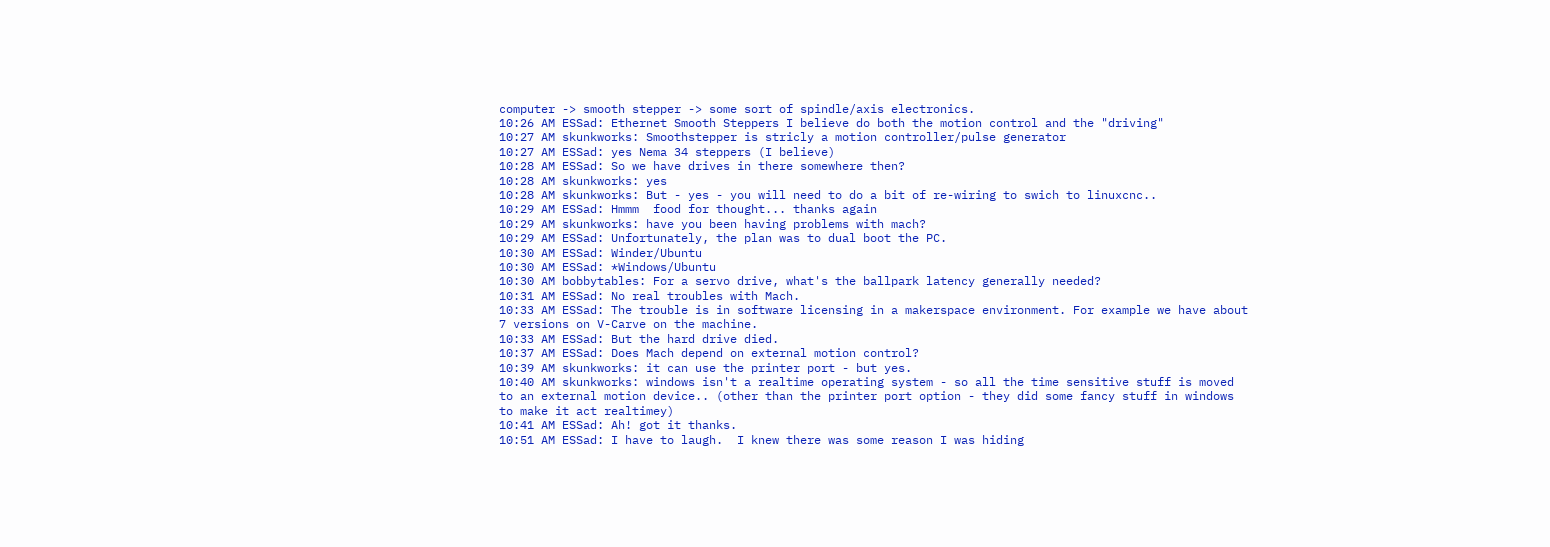computer -> smooth stepper -> some sort of spindle/axis electronics.
10:26 AM ESSad: Ethernet Smooth Steppers I believe do both the motion control and the "driving"
10:27 AM skunkworks: Smoothstepper is stricly a motion controller/pulse generator
10:27 AM ESSad: yes Nema 34 steppers (I believe)
10:28 AM ESSad: So we have drives in there somewhere then?
10:28 AM skunkworks: yes
10:28 AM skunkworks: But - yes - you will need to do a bit of re-wiring to swich to linuxcnc..
10:29 AM ESSad: Hmmm  food for thought... thanks again
10:29 AM skunkworks: have you been having problems with mach?
10:29 AM ESSad: Unfortunately, the plan was to dual boot the PC.
10:30 AM ESSad: Winder/Ubuntu
10:30 AM ESSad: *Windows/Ubuntu
10:30 AM bobbytables: For a servo drive, what's the ballpark latency generally needed?
10:31 AM ESSad: No real troubles with Mach.
10:33 AM ESSad: The trouble is in software licensing in a makerspace environment. For example we have about 7 versions on V-Carve on the machine.
10:33 AM ESSad: But the hard drive died.
10:37 AM ESSad: Does Mach depend on external motion control?
10:39 AM skunkworks: it can use the printer port - but yes.
10:40 AM skunkworks: windows isn't a realtime operating system - so all the time sensitive stuff is moved to an external motion device.. (other than the printer port option - they did some fancy stuff in windows to make it act realtimey)
10:41 AM ESSad: Ah! got it thanks.
10:51 AM ESSad: I have to laugh.  I knew there was some reason I was hiding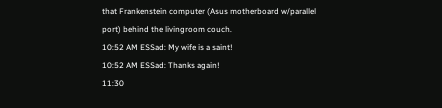that Frankenstein computer (Asus motherboard w/parallel port) behind the livingroom couch.
10:52 AM ESSad: My wife is a saint!
10:52 AM ESSad: Thanks again!
11:30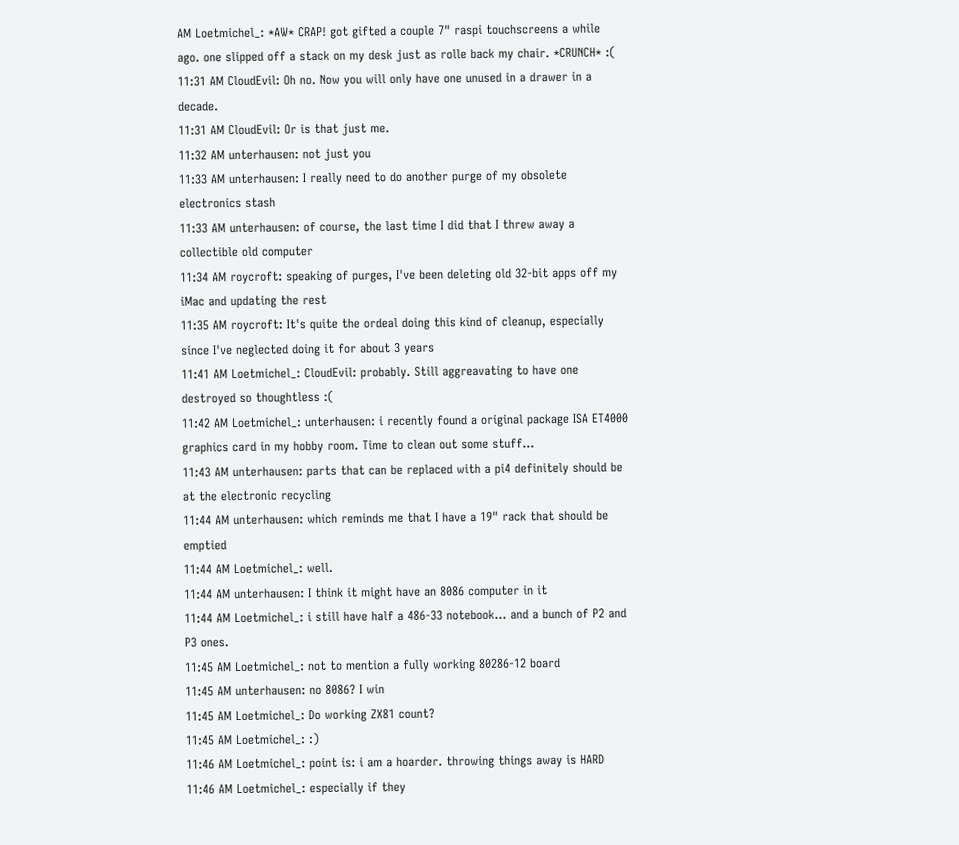AM Loetmichel_: *AW* CRAP! got gifted a couple 7" raspi touchscreens a while ago. one slipped off a stack on my desk just as rolle back my chair. *CRUNCH* :(
11:31 AM CloudEvil: Oh no. Now you will only have one unused in a drawer in a decade.
11:31 AM CloudEvil: Or is that just me.
11:32 AM unterhausen: not just you
11:33 AM unterhausen: I really need to do another purge of my obsolete electronics stash
11:33 AM unterhausen: of course, the last time I did that I threw away a collectible old computer
11:34 AM roycroft: speaking of purges, I've been deleting old 32-bit apps off my iMac and updating the rest
11:35 AM roycroft: It's quite the ordeal doing this kind of cleanup, especially since I've neglected doing it for about 3 years
11:41 AM Loetmichel_: CloudEvil: probably. Still aggreavating to have one destroyed so thoughtless :(
11:42 AM Loetmichel_: unterhausen: i recently found a original package ISA ET4000 graphics card in my hobby room. Time to clean out some stuff...
11:43 AM unterhausen: parts that can be replaced with a pi4 definitely should be at the electronic recycling
11:44 AM unterhausen: which reminds me that I have a 19" rack that should be emptied
11:44 AM Loetmichel_: well.
11:44 AM unterhausen: I think it might have an 8086 computer in it
11:44 AM Loetmichel_: i still have half a 486-33 notebook... and a bunch of P2 and P3 ones.
11:45 AM Loetmichel_: not to mention a fully working 80286-12 board
11:45 AM unterhausen: no 8086? I win
11:45 AM Loetmichel_: Do working ZX81 count?
11:45 AM Loetmichel_: :)
11:46 AM Loetmichel_: point is: i am a hoarder. throwing things away is HARD
11:46 AM Loetmichel_: especially if they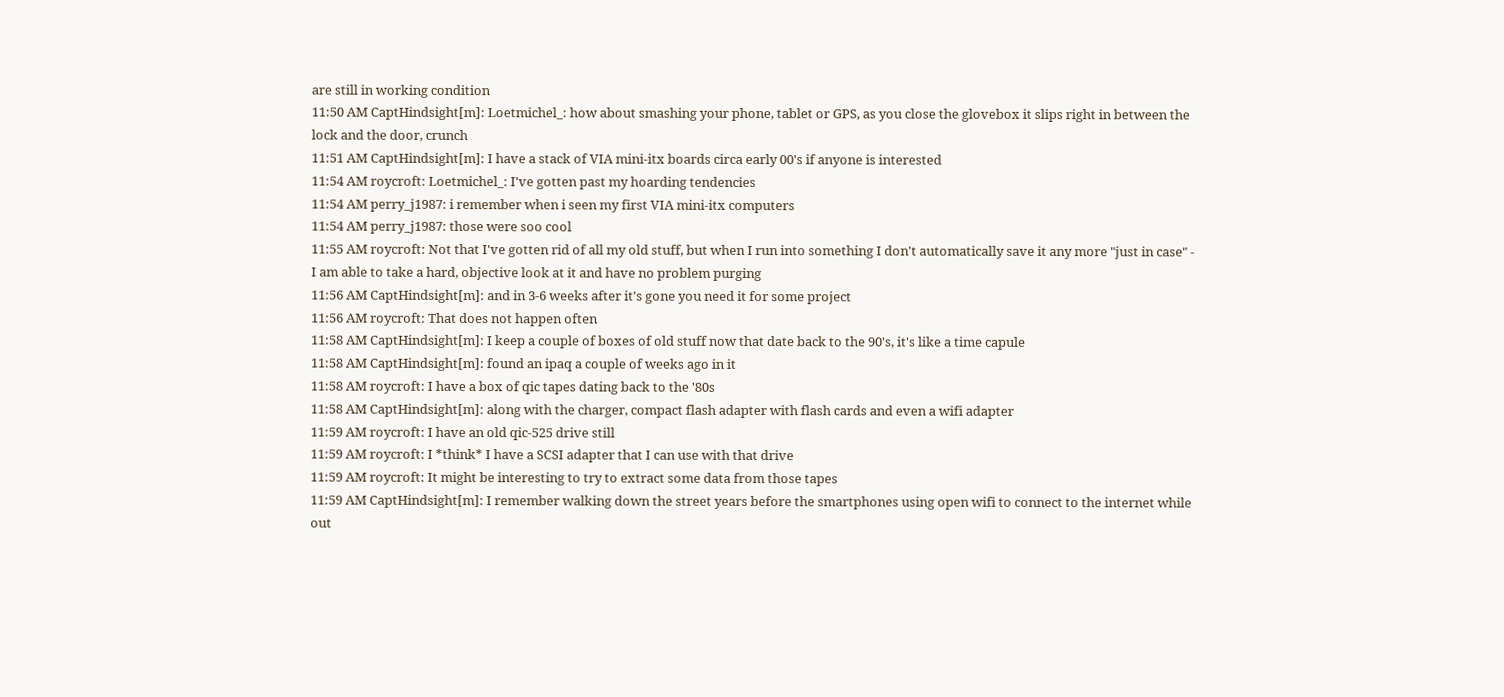are still in working condition
11:50 AM CaptHindsight[m]: Loetmichel_: how about smashing your phone, tablet or GPS, as you close the glovebox it slips right in between the lock and the door, crunch
11:51 AM CaptHindsight[m]: I have a stack of VIA mini-itx boards circa early 00's if anyone is interested
11:54 AM roycroft: Loetmichel_: I've gotten past my hoarding tendencies
11:54 AM perry_j1987: i remember when i seen my first VIA mini-itx computers
11:54 AM perry_j1987: those were soo cool
11:55 AM roycroft: Not that I've gotten rid of all my old stuff, but when I run into something I don't automatically save it any more "just in case" - I am able to take a hard, objective look at it and have no problem purging
11:56 AM CaptHindsight[m]: and in 3-6 weeks after it's gone you need it for some project
11:56 AM roycroft: That does not happen often
11:58 AM CaptHindsight[m]: I keep a couple of boxes of old stuff now that date back to the 90's, it's like a time capule
11:58 AM CaptHindsight[m]: found an ipaq a couple of weeks ago in it
11:58 AM roycroft: I have a box of qic tapes dating back to the '80s
11:58 AM CaptHindsight[m]: along with the charger, compact flash adapter with flash cards and even a wifi adapter
11:59 AM roycroft: I have an old qic-525 drive still
11:59 AM roycroft: I *think* I have a SCSI adapter that I can use with that drive
11:59 AM roycroft: It might be interesting to try to extract some data from those tapes
11:59 AM CaptHindsight[m]: I remember walking down the street years before the smartphones using open wifi to connect to the internet while out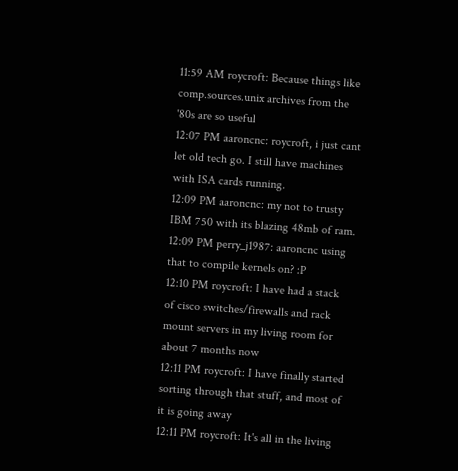11:59 AM roycroft: Because things like comp.sources.unix archives from the '80s are so useful
12:07 PM aaroncnc: roycroft, i just cant let old tech go. I still have machines with ISA cards running.
12:09 PM aaroncnc: my not to trusty IBM 750 with its blazing 48mb of ram.
12:09 PM perry_j1987: aaroncnc using that to compile kernels on? :P
12:10 PM roycroft: I have had a stack of cisco switches/firewalls and rack mount servers in my living room for about 7 months now
12:11 PM roycroft: I have finally started sorting through that stuff, and most of it is going away
12:11 PM roycroft: It's all in the living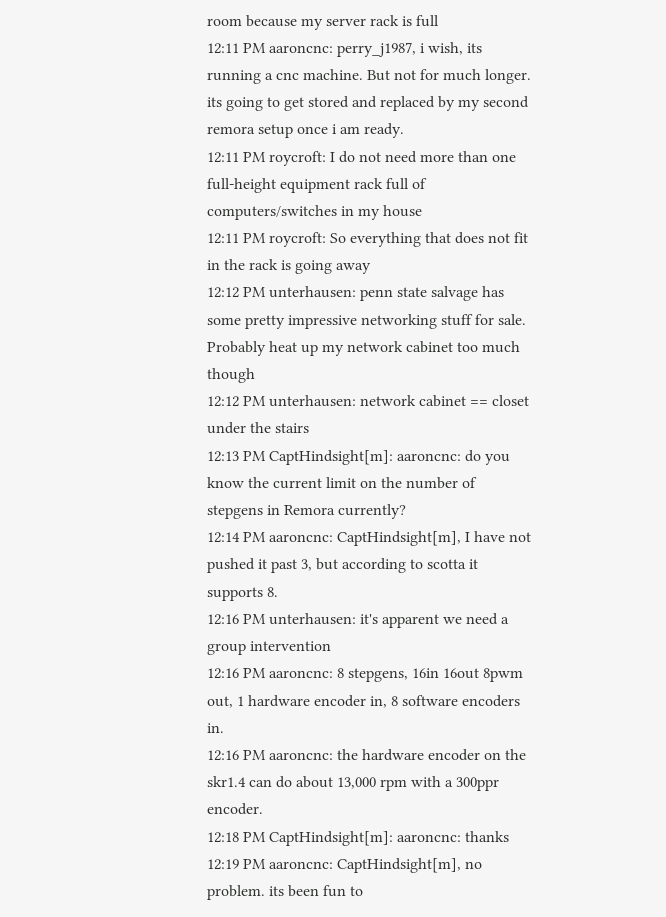room because my server rack is full
12:11 PM aaroncnc: perry_j1987, i wish, its running a cnc machine. But not for much longer. its going to get stored and replaced by my second remora setup once i am ready.
12:11 PM roycroft: I do not need more than one full-height equipment rack full of computers/switches in my house
12:11 PM roycroft: So everything that does not fit in the rack is going away
12:12 PM unterhausen: penn state salvage has some pretty impressive networking stuff for sale. Probably heat up my network cabinet too much though
12:12 PM unterhausen: network cabinet == closet under the stairs
12:13 PM CaptHindsight[m]: aaroncnc: do you know the current limit on the number of stepgens in Remora currently?
12:14 PM aaroncnc: CaptHindsight[m], I have not pushed it past 3, but according to scotta it supports 8.
12:16 PM unterhausen: it's apparent we need a group intervention
12:16 PM aaroncnc: 8 stepgens, 16in 16out 8pwm out, 1 hardware encoder in, 8 software encoders in.
12:16 PM aaroncnc: the hardware encoder on the skr1.4 can do about 13,000 rpm with a 300ppr encoder.
12:18 PM CaptHindsight[m]: aaroncnc: thanks
12:19 PM aaroncnc: CaptHindsight[m], no problem. its been fun to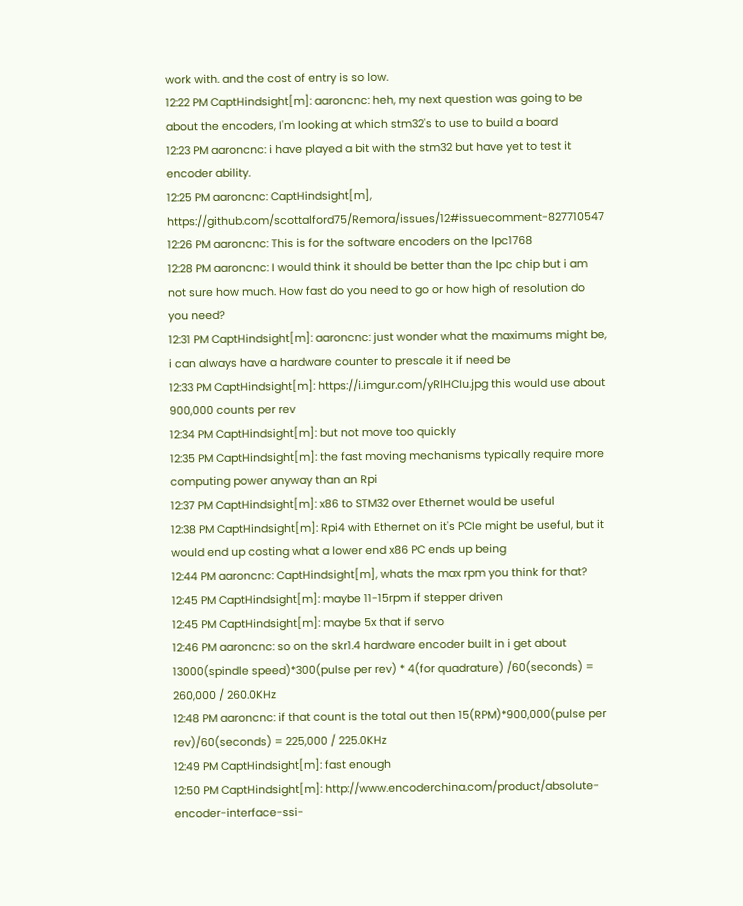work with. and the cost of entry is so low.
12:22 PM CaptHindsight[m]: aaroncnc: heh, my next question was going to be about the encoders, I'm looking at which stm32's to use to build a board
12:23 PM aaroncnc: i have played a bit with the stm32 but have yet to test it encoder ability.
12:25 PM aaroncnc: CaptHindsight[m], https://github.com/scottalford75/Remora/issues/12#issuecomment-827710547
12:26 PM aaroncnc: This is for the software encoders on the lpc1768
12:28 PM aaroncnc: I would think it should be better than the lpc chip but i am not sure how much. How fast do you need to go or how high of resolution do you need?
12:31 PM CaptHindsight[m]: aaroncnc: just wonder what the maximums might be, i can always have a hardware counter to prescale it if need be
12:33 PM CaptHindsight[m]: https://i.imgur.com/yRlHCIu.jpg this would use about 900,000 counts per rev
12:34 PM CaptHindsight[m]: but not move too quickly
12:35 PM CaptHindsight[m]: the fast moving mechanisms typically require more computing power anyway than an Rpi
12:37 PM CaptHindsight[m]: x86 to STM32 over Ethernet would be useful
12:38 PM CaptHindsight[m]: Rpi4 with Ethernet on it's PCIe might be useful, but it would end up costing what a lower end x86 PC ends up being
12:44 PM aaroncnc: CaptHindsight[m], whats the max rpm you think for that?
12:45 PM CaptHindsight[m]: maybe 11-15rpm if stepper driven
12:45 PM CaptHindsight[m]: maybe 5x that if servo
12:46 PM aaroncnc: so on the skr1.4 hardware encoder built in i get about 13000(spindle speed)*300(pulse per rev) * 4(for quadrature) /60(seconds) = 260,000 / 260.0KHz
12:48 PM aaroncnc: if that count is the total out then 15(RPM)*900,000(pulse per rev)/60(seconds) = 225,000 / 225.0KHz
12:49 PM CaptHindsight[m]: fast enough
12:50 PM CaptHindsight[m]: http://www.encoderchina.com/product/absolute-encoder-interface-ssi-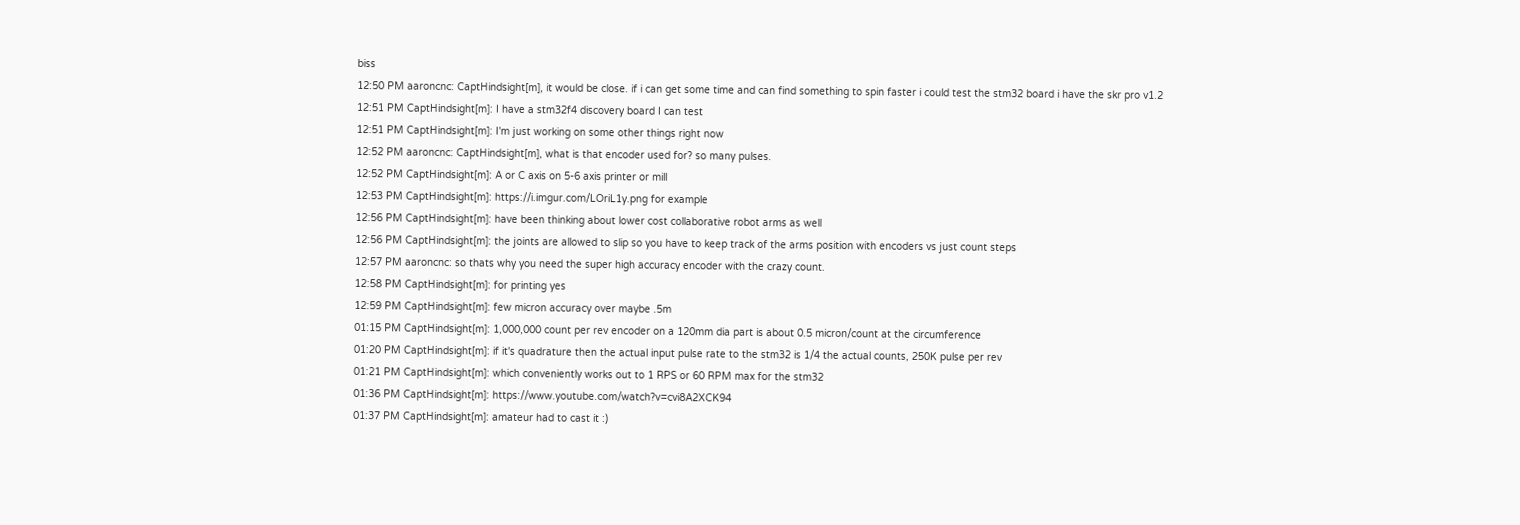biss
12:50 PM aaroncnc: CaptHindsight[m], it would be close. if i can get some time and can find something to spin faster i could test the stm32 board i have the skr pro v1.2
12:51 PM CaptHindsight[m]: I have a stm32f4 discovery board I can test
12:51 PM CaptHindsight[m]: I'm just working on some other things right now
12:52 PM aaroncnc: CaptHindsight[m], what is that encoder used for? so many pulses.
12:52 PM CaptHindsight[m]: A or C axis on 5-6 axis printer or mill
12:53 PM CaptHindsight[m]: https://i.imgur.com/LOriL1y.png for example
12:56 PM CaptHindsight[m]: have been thinking about lower cost collaborative robot arms as well
12:56 PM CaptHindsight[m]: the joints are allowed to slip so you have to keep track of the arms position with encoders vs just count steps
12:57 PM aaroncnc: so thats why you need the super high accuracy encoder with the crazy count.
12:58 PM CaptHindsight[m]: for printing yes
12:59 PM CaptHindsight[m]: few micron accuracy over maybe .5m
01:15 PM CaptHindsight[m]: 1,000,000 count per rev encoder on a 120mm dia part is about 0.5 micron/count at the circumference
01:20 PM CaptHindsight[m]: if it's quadrature then the actual input pulse rate to the stm32 is 1/4 the actual counts, 250K pulse per rev
01:21 PM CaptHindsight[m]: which conveniently works out to 1 RPS or 60 RPM max for the stm32
01:36 PM CaptHindsight[m]: https://www.youtube.com/watch?v=cvi8A2XCK94
01:37 PM CaptHindsight[m]: amateur had to cast it :)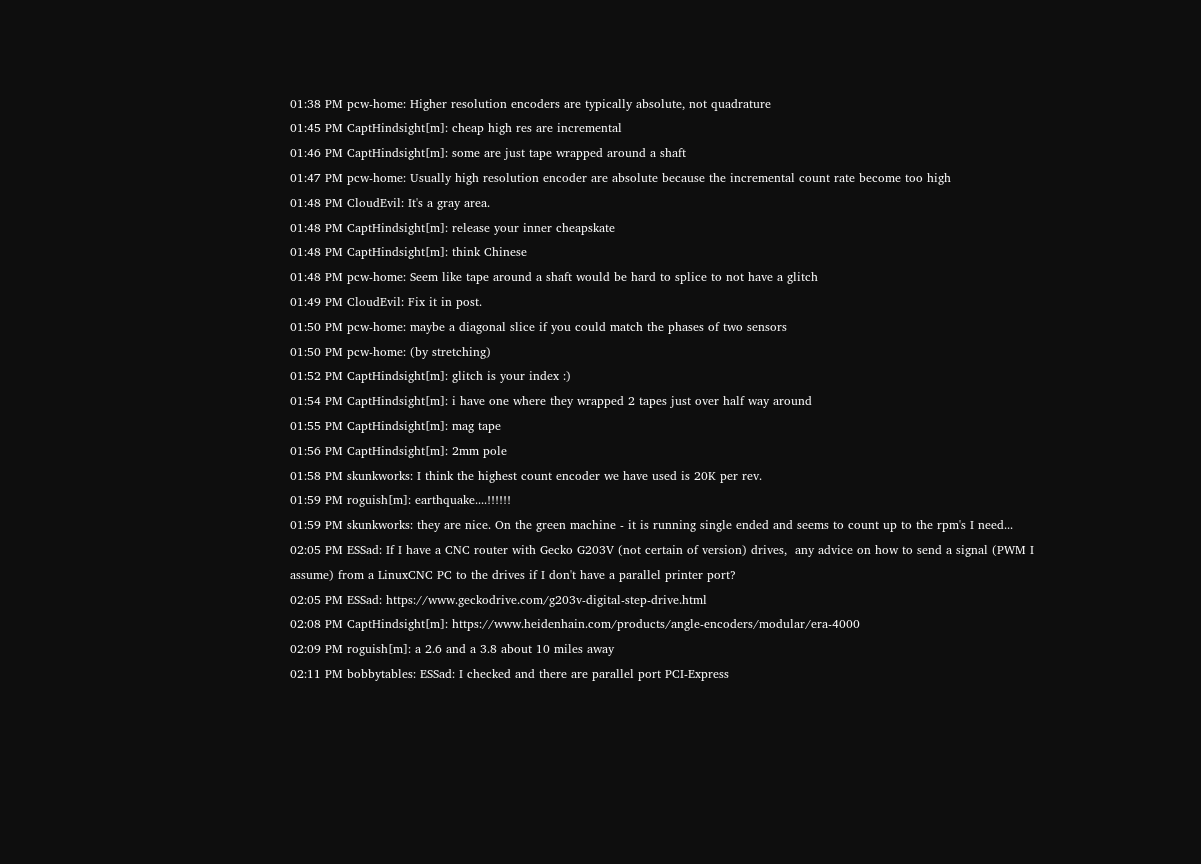01:38 PM pcw-home: Higher resolution encoders are typically absolute, not quadrature
01:45 PM CaptHindsight[m]: cheap high res are incremental
01:46 PM CaptHindsight[m]: some are just tape wrapped around a shaft
01:47 PM pcw-home: Usually high resolution encoder are absolute because the incremental count rate become too high
01:48 PM CloudEvil: It's a gray area.
01:48 PM CaptHindsight[m]: release your inner cheapskate
01:48 PM CaptHindsight[m]: think Chinese
01:48 PM pcw-home: Seem like tape around a shaft would be hard to splice to not have a glitch
01:49 PM CloudEvil: Fix it in post.
01:50 PM pcw-home: maybe a diagonal slice if you could match the phases of two sensors
01:50 PM pcw-home: (by stretching)
01:52 PM CaptHindsight[m]: glitch is your index :)
01:54 PM CaptHindsight[m]: i have one where they wrapped 2 tapes just over half way around
01:55 PM CaptHindsight[m]: mag tape
01:56 PM CaptHindsight[m]: 2mm pole
01:58 PM skunkworks: I think the highest count encoder we have used is 20K per rev.
01:59 PM roguish[m]: earthquake....!!!!!!
01:59 PM skunkworks: they are nice. On the green machine - it is running single ended and seems to count up to the rpm's I need...
02:05 PM ESSad: If I have a CNC router with Gecko G203V (not certain of version) drives,  any advice on how to send a signal (PWM I assume) from a LinuxCNC PC to the drives if I don't have a parallel printer port?
02:05 PM ESSad: https://www.geckodrive.com/g203v-digital-step-drive.html
02:08 PM CaptHindsight[m]: https://www.heidenhain.com/products/angle-encoders/modular/era-4000
02:09 PM roguish[m]: a 2.6 and a 3.8 about 10 miles away
02:11 PM bobbytables: ESSad: I checked and there are parallel port PCI-Express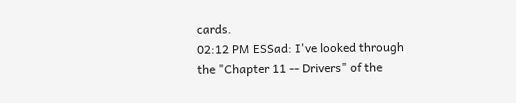cards.
02:12 PM ESSad: I've looked through the "Chapter 11 -- Drivers" of the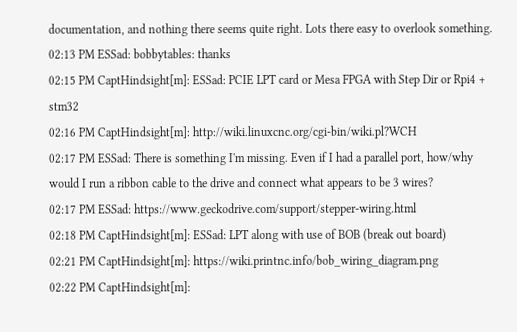documentation, and nothing there seems quite right. Lots there easy to overlook something.
02:13 PM ESSad: bobbytables: thanks
02:15 PM CaptHindsight[m]: ESSad: PCIE LPT card or Mesa FPGA with Step Dir or Rpi4 + stm32
02:16 PM CaptHindsight[m]: http://wiki.linuxcnc.org/cgi-bin/wiki.pl?WCH
02:17 PM ESSad: There is something I'm missing. Even if I had a parallel port, how/why would I run a ribbon cable to the drive and connect what appears to be 3 wires?
02:17 PM ESSad: https://www.geckodrive.com/support/stepper-wiring.html
02:18 PM CaptHindsight[m]: ESSad: LPT along with use of BOB (break out board)
02:21 PM CaptHindsight[m]: https://wiki.printnc.info/bob_wiring_diagram.png
02:22 PM CaptHindsight[m]: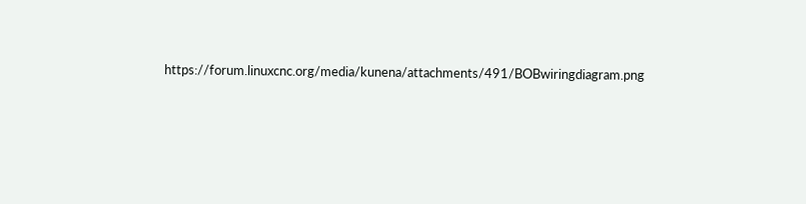https://forum.linuxcnc.org/media/kunena/attachments/491/BOBwiringdiagram.png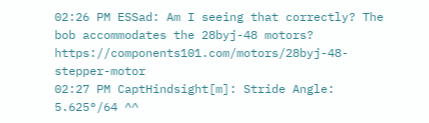02:26 PM ESSad: Am I seeing that correctly? The bob accommodates the 28byj-48 motors? https://components101.com/motors/28byj-48-stepper-motor
02:27 PM CaptHindsight[m]: Stride Angle: 5.625°/64 ^^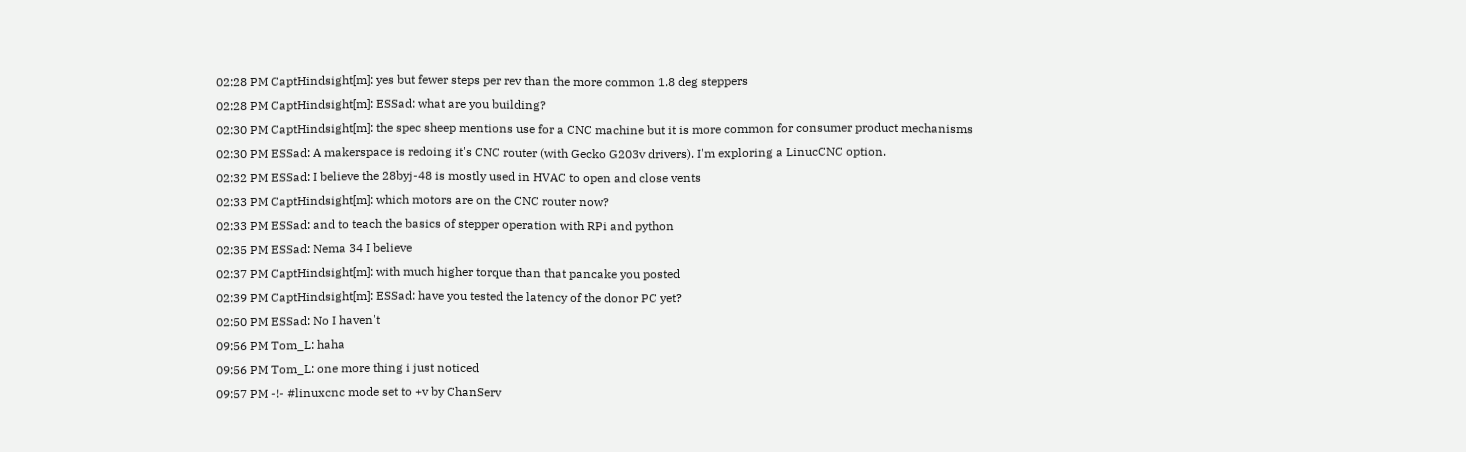02:28 PM CaptHindsight[m]: yes but fewer steps per rev than the more common 1.8 deg steppers
02:28 PM CaptHindsight[m]: ESSad: what are you building?
02:30 PM CaptHindsight[m]: the spec sheep mentions use for a CNC machine but it is more common for consumer product mechanisms
02:30 PM ESSad: A makerspace is redoing it's CNC router (with Gecko G203v drivers). I'm exploring a LinucCNC option.
02:32 PM ESSad: I believe the 28byj-48 is mostly used in HVAC to open and close vents
02:33 PM CaptHindsight[m]: which motors are on the CNC router now?
02:33 PM ESSad: and to teach the basics of stepper operation with RPi and python
02:35 PM ESSad: Nema 34 I believe
02:37 PM CaptHindsight[m]: with much higher torque than that pancake you posted
02:39 PM CaptHindsight[m]: ESSad: have you tested the latency of the donor PC yet?
02:50 PM ESSad: No I haven't
09:56 PM Tom_L: haha
09:56 PM Tom_L: one more thing i just noticed
09:57 PM -!- #linuxcnc mode set to +v by ChanServ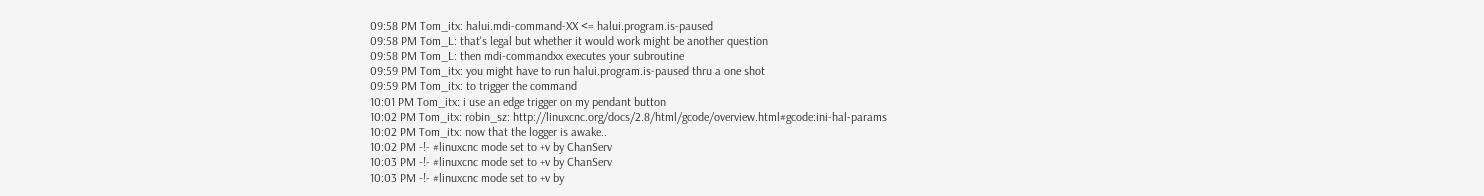09:58 PM Tom_itx: halui.mdi-command-XX <= halui.program.is-paused
09:58 PM Tom_L: that's legal but whether it would work might be another question
09:58 PM Tom_L: then mdi-commandxx executes your subroutine
09:59 PM Tom_itx: you might have to run halui.program.is-paused thru a one shot
09:59 PM Tom_itx: to trigger the command
10:01 PM Tom_itx: i use an edge trigger on my pendant button
10:02 PM Tom_itx: robin_sz: http://linuxcnc.org/docs/2.8/html/gcode/overview.html#gcode:ini-hal-params
10:02 PM Tom_itx: now that the logger is awake..
10:02 PM -!- #linuxcnc mode set to +v by ChanServ
10:03 PM -!- #linuxcnc mode set to +v by ChanServ
10:03 PM -!- #linuxcnc mode set to +v by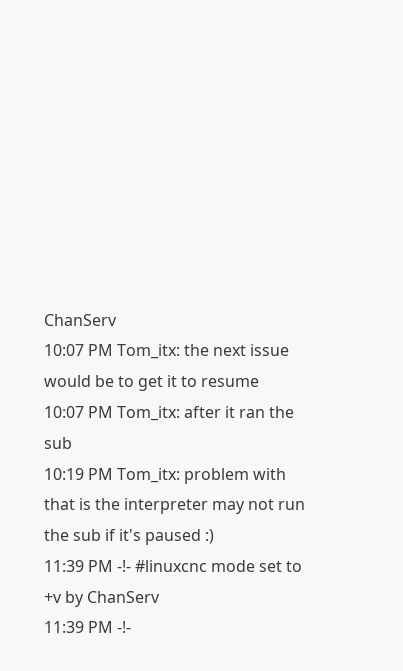ChanServ
10:07 PM Tom_itx: the next issue would be to get it to resume
10:07 PM Tom_itx: after it ran the sub
10:19 PM Tom_itx: problem with that is the interpreter may not run the sub if it's paused :)
11:39 PM -!- #linuxcnc mode set to +v by ChanServ
11:39 PM -!-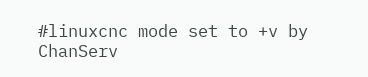#linuxcnc mode set to +v by ChanServ